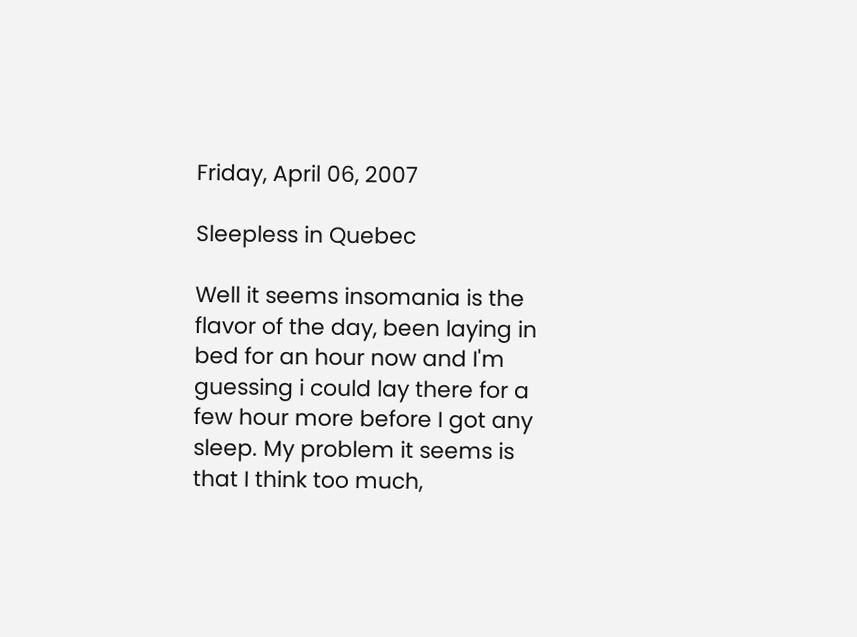Friday, April 06, 2007

Sleepless in Quebec

Well it seems insomania is the flavor of the day, been laying in bed for an hour now and I'm guessing i could lay there for a few hour more before I got any sleep. My problem it seems is that I think too much,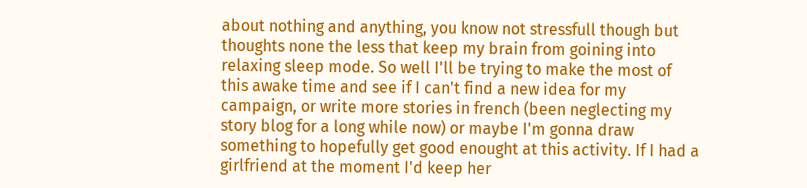about nothing and anything, you know not stressfull though but thoughts none the less that keep my brain from goining into relaxing sleep mode. So well I'll be trying to make the most of this awake time and see if I can't find a new idea for my campaign, or write more stories in french (been neglecting my story blog for a long while now) or maybe I'm gonna draw something to hopefully get good enought at this activity. If I had a girlfriend at the moment I'd keep her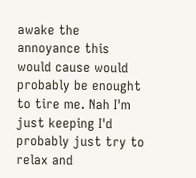awake the annoyance this would cause would probably be enought to tire me. Nah I'm just keeping I'd probably just try to relax and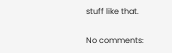stuff like that.

No comments: